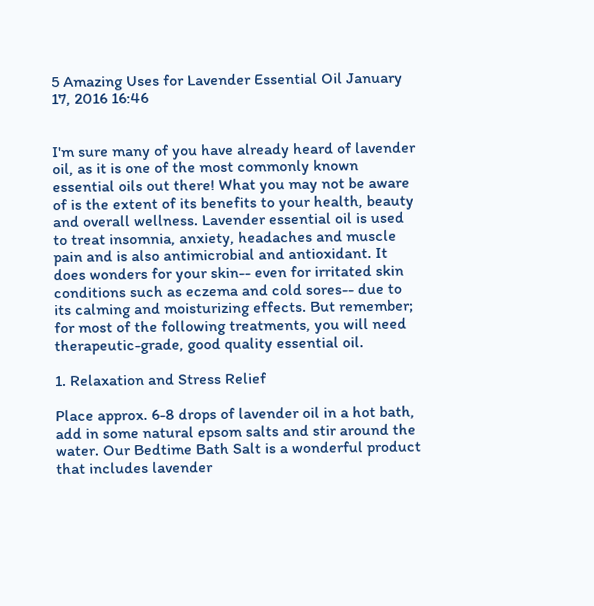5 Amazing Uses for Lavender Essential Oil January 17, 2016 16:46


I'm sure many of you have already heard of lavender oil, as it is one of the most commonly known essential oils out there! What you may not be aware of is the extent of its benefits to your health, beauty and overall wellness. Lavender essential oil is used to treat insomnia, anxiety, headaches and muscle pain and is also antimicrobial and antioxidant. It does wonders for your skin-- even for irritated skin conditions such as eczema and cold sores-- due to its calming and moisturizing effects. But remember; for most of the following treatments, you will need therapeutic-grade, good quality essential oil.

1. Relaxation and Stress Relief

Place approx. 6-8 drops of lavender oil in a hot bath, add in some natural epsom salts and stir around the water. Our Bedtime Bath Salt is a wonderful product that includes lavender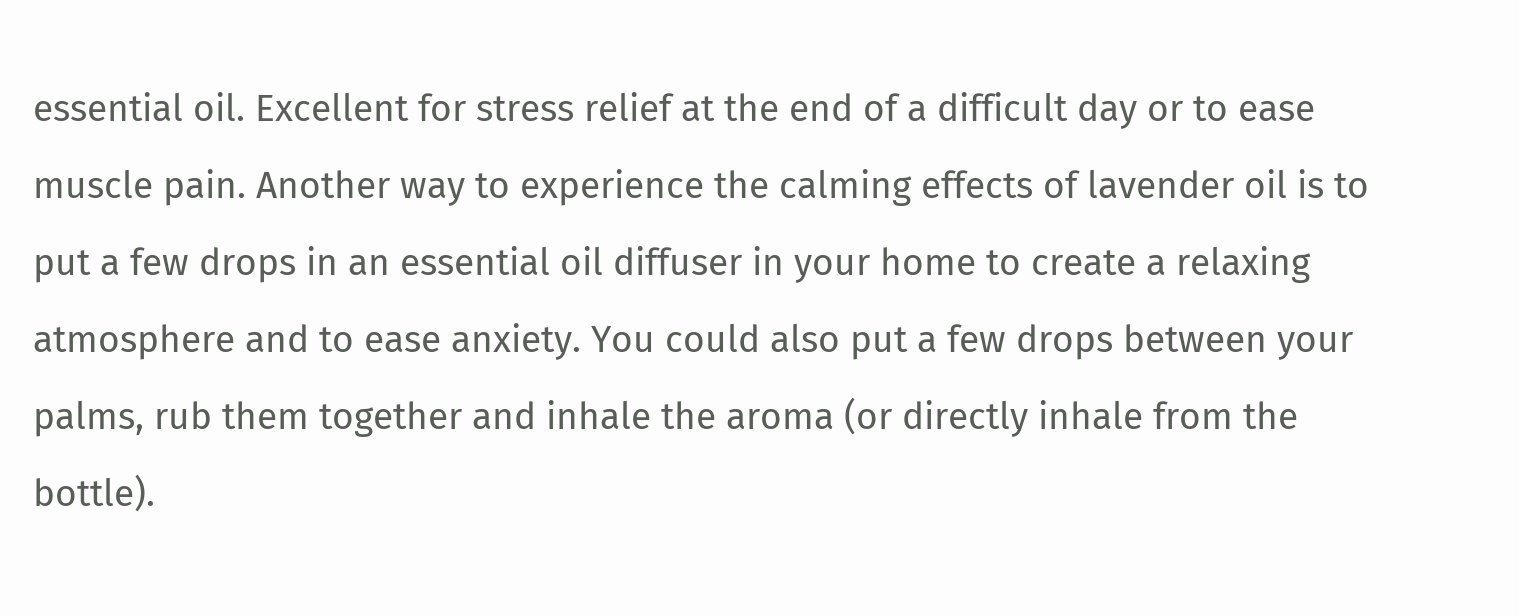essential oil. Excellent for stress relief at the end of a difficult day or to ease muscle pain. Another way to experience the calming effects of lavender oil is to put a few drops in an essential oil diffuser in your home to create a relaxing atmosphere and to ease anxiety. You could also put a few drops between your palms, rub them together and inhale the aroma (or directly inhale from the bottle).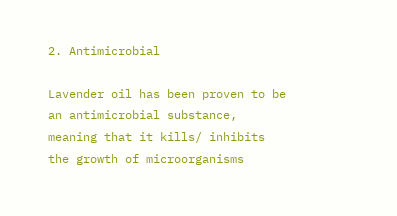2. Antimicrobial

Lavender oil has been proven to be an antimicrobial substance, meaning that it kills/ inhibits the growth of microorganisms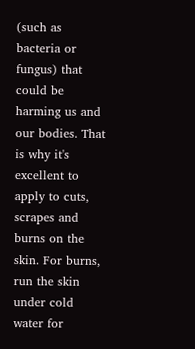(such as bacteria or fungus) that could be harming us and our bodies. That is why it's excellent to apply to cuts, scrapes and burns on the skin. For burns, run the skin under cold water for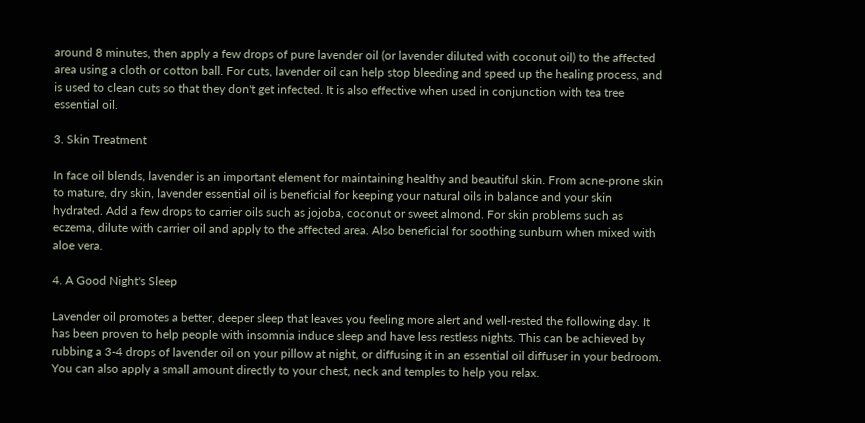around 8 minutes, then apply a few drops of pure lavender oil (or lavender diluted with coconut oil) to the affected area using a cloth or cotton ball. For cuts, lavender oil can help stop bleeding and speed up the healing process, and is used to clean cuts so that they don't get infected. It is also effective when used in conjunction with tea tree essential oil.

3. Skin Treatment

In face oil blends, lavender is an important element for maintaining healthy and beautiful skin. From acne-prone skin to mature, dry skin, lavender essential oil is beneficial for keeping your natural oils in balance and your skin hydrated. Add a few drops to carrier oils such as jojoba, coconut or sweet almond. For skin problems such as eczema, dilute with carrier oil and apply to the affected area. Also beneficial for soothing sunburn when mixed with aloe vera.

4. A Good Night's Sleep

Lavender oil promotes a better, deeper sleep that leaves you feeling more alert and well-rested the following day. It has been proven to help people with insomnia induce sleep and have less restless nights. This can be achieved by rubbing a 3-4 drops of lavender oil on your pillow at night, or diffusing it in an essential oil diffuser in your bedroom. You can also apply a small amount directly to your chest, neck and temples to help you relax.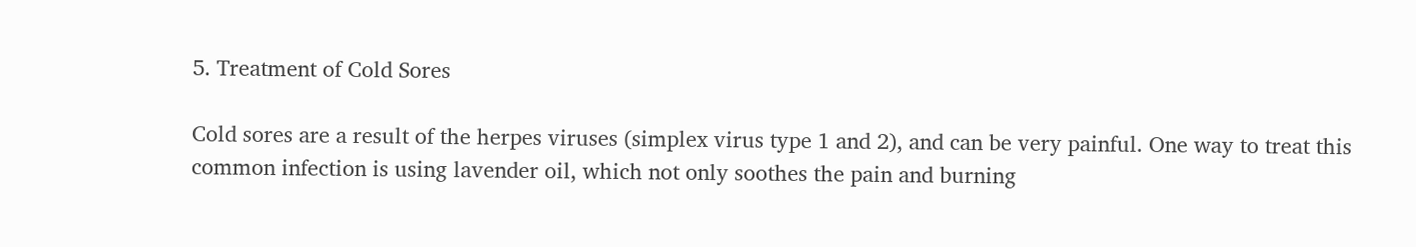5. Treatment of Cold Sores

Cold sores are a result of the herpes viruses (simplex virus type 1 and 2), and can be very painful. One way to treat this common infection is using lavender oil, which not only soothes the pain and burning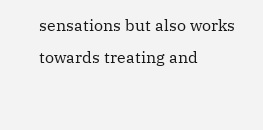sensations but also works towards treating and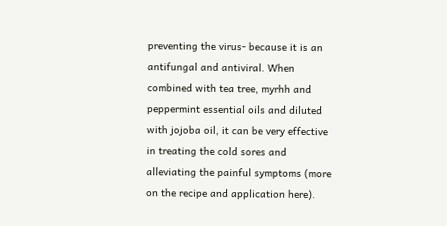preventing the virus- because it is an antifungal and antiviral. When combined with tea tree, myrhh and peppermint essential oils and diluted with jojoba oil, it can be very effective in treating the cold sores and alleviating the painful symptoms (more on the recipe and application here).